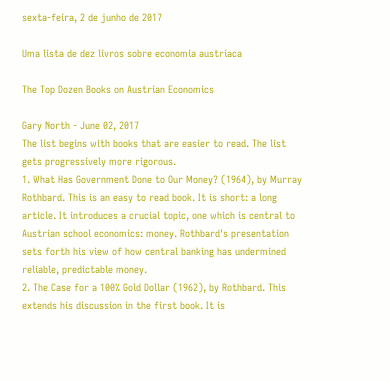sexta-feira, 2 de junho de 2017

Uma lista de dez livros sobre economia austríaca

The Top Dozen Books on Austrian Economics

Gary North - June 02, 2017
The list begins with books that are easier to read. The list gets progressively more rigorous.
1. What Has Government Done to Our Money? (1964), by Murray Rothbard. This is an easy to read book. It is short: a long article. It introduces a crucial topic, one which is central to Austrian school economics: money. Rothbard's presentation sets forth his view of how central banking has undermined reliable, predictable money.
2. The Case for a 100% Gold Dollar (1962), by Rothbard. This extends his discussion in the first book. It is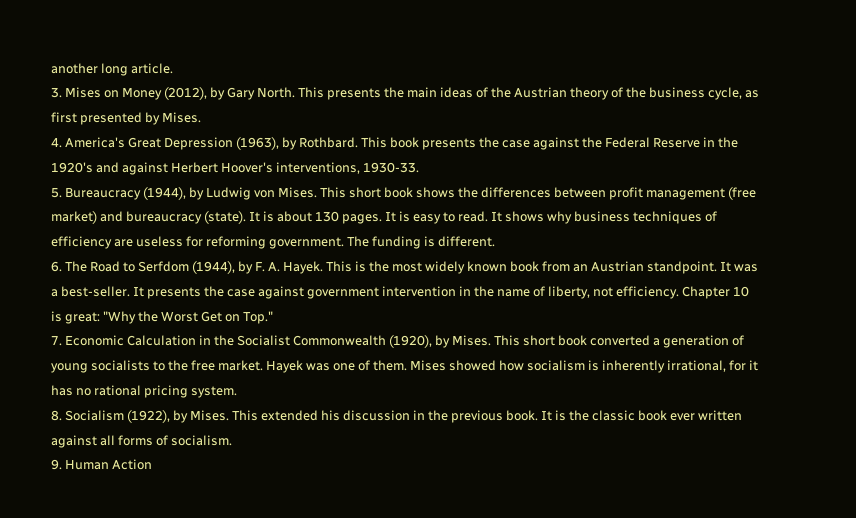another long article.
3. Mises on Money (2012), by Gary North. This presents the main ideas of the Austrian theory of the business cycle, as first presented by Mises.
4. America's Great Depression (1963), by Rothbard. This book presents the case against the Federal Reserve in the 1920's and against Herbert Hoover's interventions, 1930-33.
5. Bureaucracy (1944), by Ludwig von Mises. This short book shows the differences between profit management (free market) and bureaucracy (state). It is about 130 pages. It is easy to read. It shows why business techniques of efficiency are useless for reforming government. The funding is different.
6. The Road to Serfdom (1944), by F. A. Hayek. This is the most widely known book from an Austrian standpoint. It was a best-seller. It presents the case against government intervention in the name of liberty, not efficiency. Chapter 10 is great: "Why the Worst Get on Top."
7. Economic Calculation in the Socialist Commonwealth (1920), by Mises. This short book converted a generation of young socialists to the free market. Hayek was one of them. Mises showed how socialism is inherently irrational, for it has no rational pricing system.
8. Socialism (1922), by Mises. This extended his discussion in the previous book. It is the classic book ever written against all forms of socialism.
9. Human Action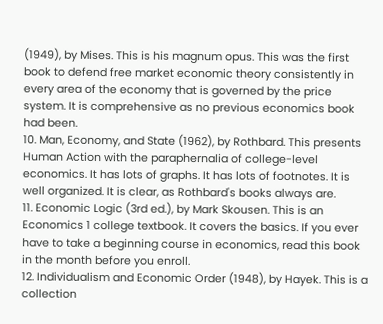(1949), by Mises. This is his magnum opus. This was the first book to defend free market economic theory consistently in every area of the economy that is governed by the price system. It is comprehensive as no previous economics book had been.
10. Man, Economy, and State (1962), by Rothbard. This presents Human Action with the paraphernalia of college-level economics. It has lots of graphs. It has lots of footnotes. It is well organized. It is clear, as Rothbard's books always are.
11. Economic Logic (3rd ed.), by Mark Skousen. This is an Economics 1 college textbook. It covers the basics. If you ever have to take a beginning course in economics, read this book in the month before you enroll.
12. Individualism and Economic Order (1948), by Hayek. This is a collection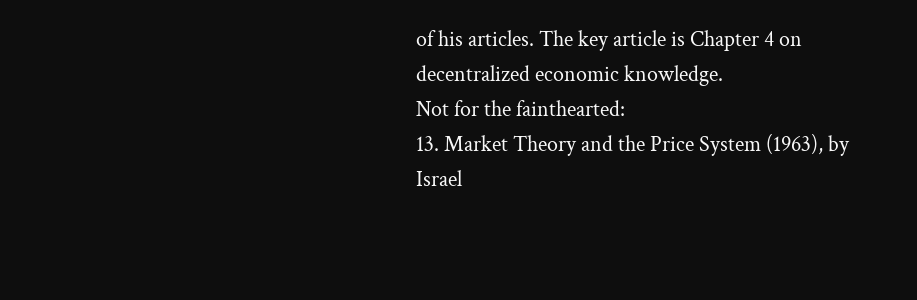of his articles. The key article is Chapter 4 on decentralized economic knowledge.
Not for the fainthearted:
13. Market Theory and the Price System (1963), by Israel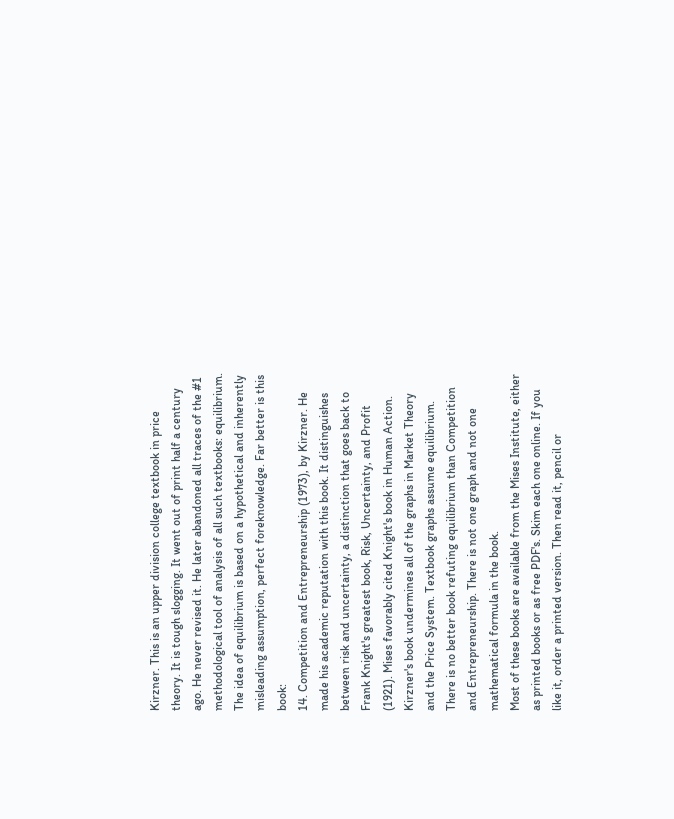Kirzner. This is an upper division college textbook in price theory. It is tough slogging. It went out of print half a century ago. He never revised it. He later abandoned all traces of the #1 methodological tool of analysis of all such textbooks: equilibrium. The idea of equilibrium is based on a hypothetical and inherently misleading assumption, perfect foreknowledge. Far better is this book:
14. Competition and Entrepreneurship (1973), by Kirzner. He made his academic reputation with this book. It distinguishes between risk and uncertainty, a distinction that goes back to Frank Knight's greatest book, Risk, Uncertainty, and Profit (1921). Mises favorably cited Knight's book in Human Action. Kirzner's book undermines all of the graphs in Market Theory and the Price System. Textbook graphs assume equilibrium. There is no better book refuting equilibrium than Competition and Entrepreneurship. There is not one graph and not one mathematical formula in the book.
Most of these books are available from the Mises Institute, either as printed books or as free PDF's. Skim each one online. If you like it, order a printed version. Then read it, pencil or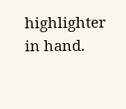highlighter in hand.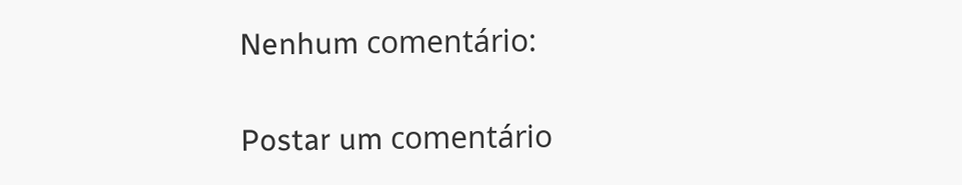Nenhum comentário:

Postar um comentário